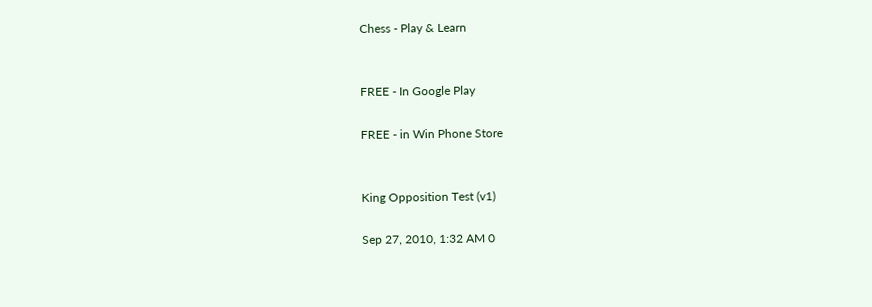Chess - Play & Learn


FREE - In Google Play

FREE - in Win Phone Store


King Opposition Test (v1)

Sep 27, 2010, 1:32 AM 0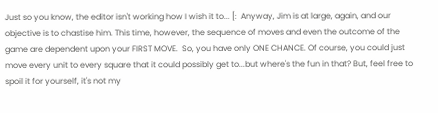Just so you know, the editor isn't working how I wish it to... [:  Anyway, Jim is at large, again, and our objective is to chastise him. This time, however, the sequence of moves and even the outcome of the game are dependent upon your FIRST MOVE.  So, you have only ONE CHANCE. Of course, you could just move every unit to every square that it could possibly get to...but where's the fun in that? But, feel free to spoil it for yourself, it's not my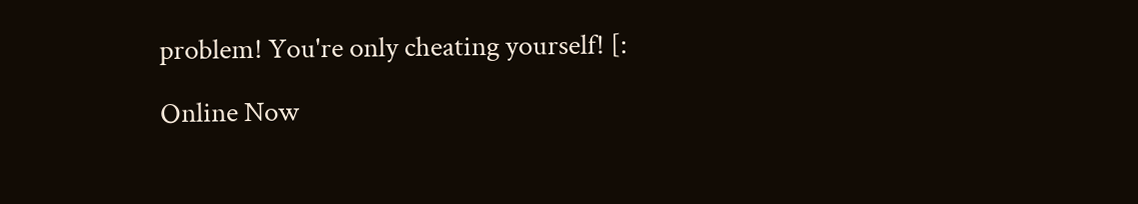problem! You're only cheating yourself! [:

Online Now